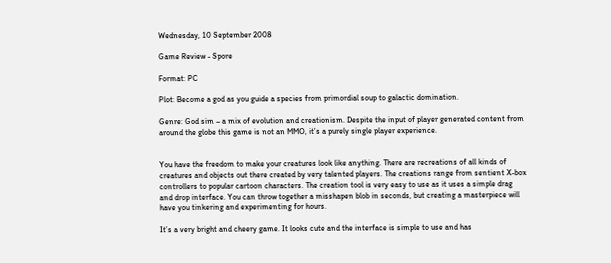Wednesday, 10 September 2008

Game Review - Spore

Format: PC

Plot: Become a god as you guide a species from primordial soup to galactic domination.

Genre: God sim – a mix of evolution and creationism. Despite the input of player generated content from around the globe this game is not an MMO, it’s a purely single player experience.


You have the freedom to make your creatures look like anything. There are recreations of all kinds of creatures and objects out there created by very talented players. The creations range from sentient X-box controllers to popular cartoon characters. The creation tool is very easy to use as it uses a simple drag and drop interface. You can throw together a misshapen blob in seconds, but creating a masterpiece will have you tinkering and experimenting for hours.

It’s a very bright and cheery game. It looks cute and the interface is simple to use and has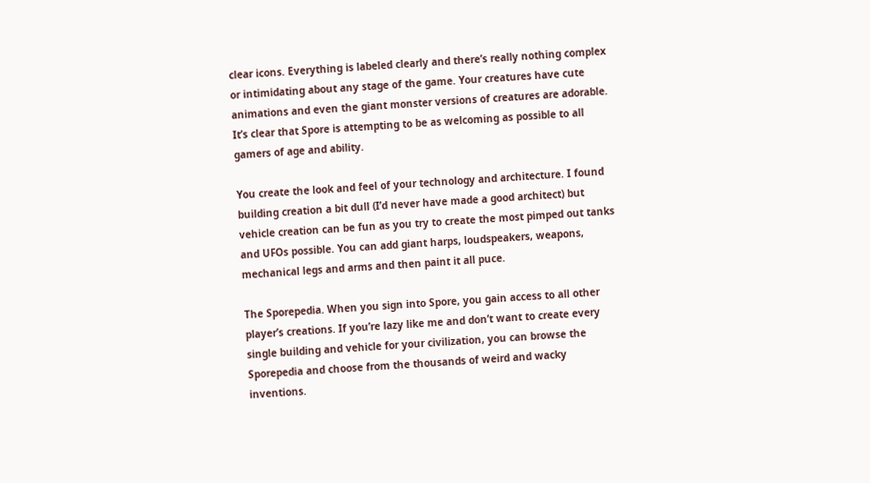clear icons. Everything is labeled clearly and there’s really nothing complex or intimidating about any stage of the game. Your creatures have cute animations and even the giant monster versions of creatures are adorable. It’s clear that Spore is attempting to be as welcoming as possible to all gamers of age and ability.

You create the look and feel of your technology and architecture. I found building creation a bit dull (I’d never have made a good architect) but vehicle creation can be fun as you try to create the most pimped out tanks and UFOs possible. You can add giant harps, loudspeakers, weapons, mechanical legs and arms and then paint it all puce.

The Sporepedia. When you sign into Spore, you gain access to all other player’s creations. If you’re lazy like me and don’t want to create every single building and vehicle for your civilization, you can browse the Sporepedia and choose from the thousands of weird and wacky inventions.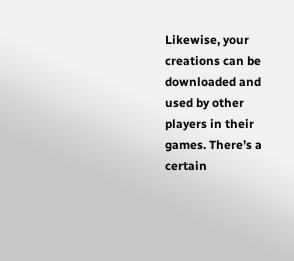Likewise, your creations can be downloaded and used by other players in their games. There’s a certain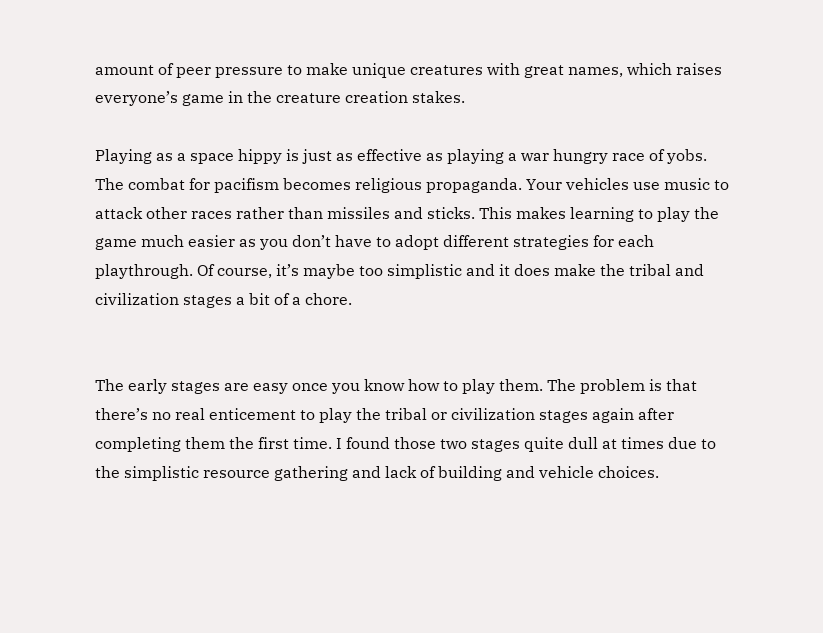amount of peer pressure to make unique creatures with great names, which raises everyone’s game in the creature creation stakes.

Playing as a space hippy is just as effective as playing a war hungry race of yobs. The combat for pacifism becomes religious propaganda. Your vehicles use music to attack other races rather than missiles and sticks. This makes learning to play the game much easier as you don’t have to adopt different strategies for each playthrough. Of course, it’s maybe too simplistic and it does make the tribal and civilization stages a bit of a chore.


The early stages are easy once you know how to play them. The problem is that there’s no real enticement to play the tribal or civilization stages again after completing them the first time. I found those two stages quite dull at times due to the simplistic resource gathering and lack of building and vehicle choices.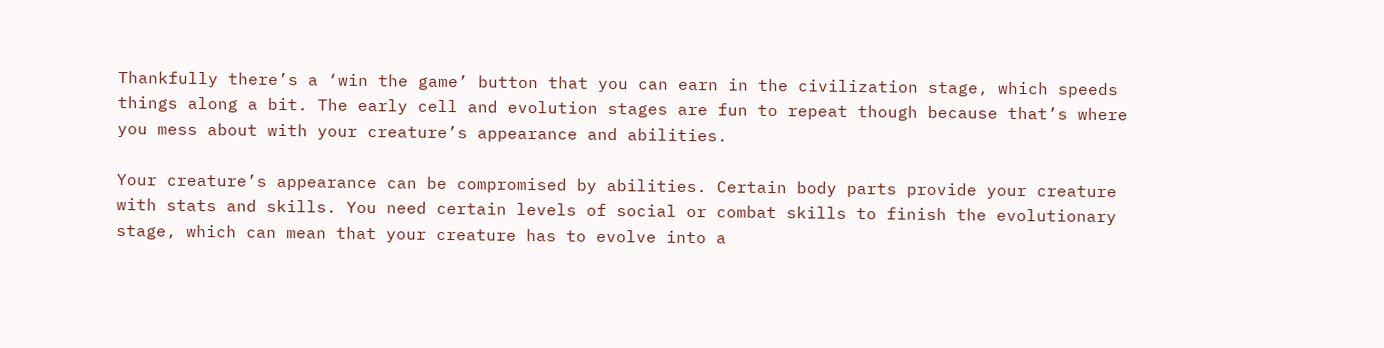Thankfully there’s a ‘win the game’ button that you can earn in the civilization stage, which speeds things along a bit. The early cell and evolution stages are fun to repeat though because that’s where you mess about with your creature’s appearance and abilities.

Your creature’s appearance can be compromised by abilities. Certain body parts provide your creature with stats and skills. You need certain levels of social or combat skills to finish the evolutionary stage, which can mean that your creature has to evolve into a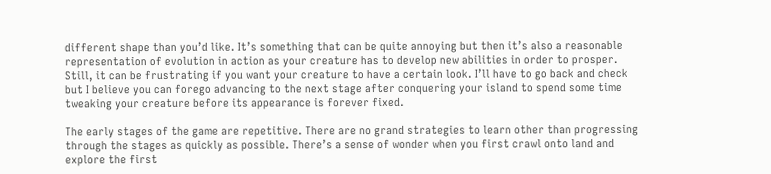different shape than you’d like. It’s something that can be quite annoying but then it’s also a reasonable representation of evolution in action as your creature has to develop new abilities in order to prosper. Still, it can be frustrating if you want your creature to have a certain look. I’ll have to go back and check but I believe you can forego advancing to the next stage after conquering your island to spend some time tweaking your creature before its appearance is forever fixed.

The early stages of the game are repetitive. There are no grand strategies to learn other than progressing through the stages as quickly as possible. There’s a sense of wonder when you first crawl onto land and explore the first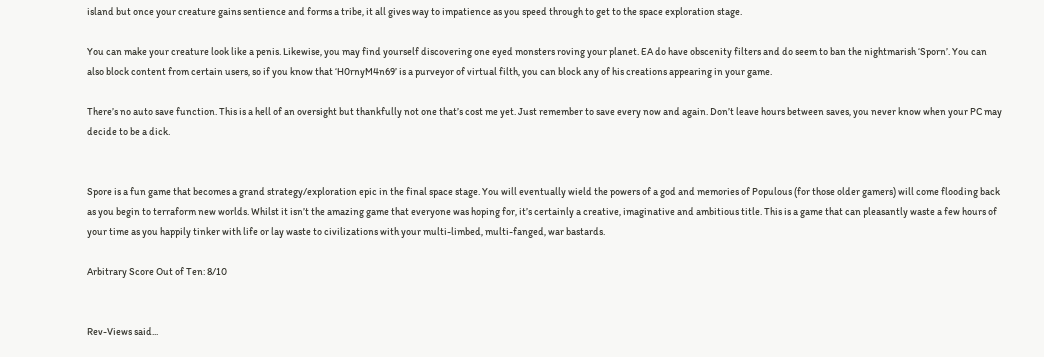island but once your creature gains sentience and forms a tribe, it all gives way to impatience as you speed through to get to the space exploration stage.

You can make your creature look like a penis. Likewise, you may find yourself discovering one eyed monsters roving your planet. EA do have obscenity filters and do seem to ban the nightmarish ‘Sporn’. You can also block content from certain users, so if you know that ‘H0rnyM4n69’ is a purveyor of virtual filth, you can block any of his creations appearing in your game.

There’s no auto save function. This is a hell of an oversight but thankfully not one that’s cost me yet. Just remember to save every now and again. Don’t leave hours between saves, you never know when your PC may decide to be a dick.


Spore is a fun game that becomes a grand strategy/exploration epic in the final space stage. You will eventually wield the powers of a god and memories of Populous (for those older gamers) will come flooding back as you begin to terraform new worlds. Whilst it isn’t the amazing game that everyone was hoping for, it’s certainly a creative, imaginative and ambitious title. This is a game that can pleasantly waste a few hours of your time as you happily tinker with life or lay waste to civilizations with your multi-limbed, multi-fanged, war bastards.

Arbitrary Score Out of Ten: 8/10


Rev-Views said...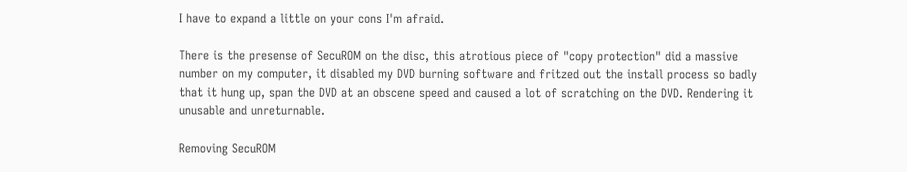I have to expand a little on your cons I'm afraid.

There is the presense of SecuROM on the disc, this atrotious piece of "copy protection" did a massive number on my computer, it disabled my DVD burning software and fritzed out the install process so badly that it hung up, span the DVD at an obscene speed and caused a lot of scratching on the DVD. Rendering it unusable and unreturnable.

Removing SecuROM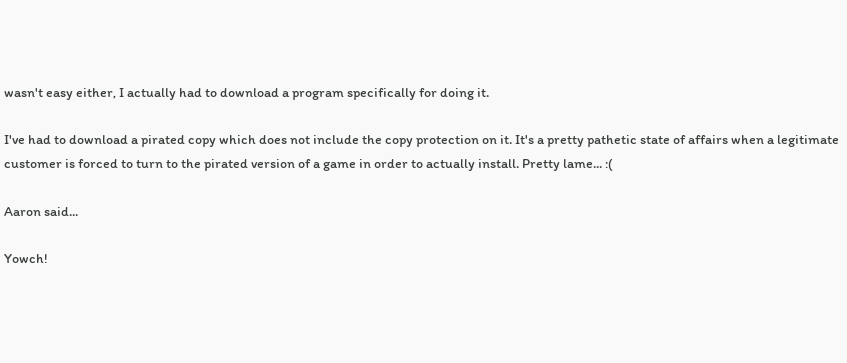wasn't easy either, I actually had to download a program specifically for doing it.

I've had to download a pirated copy which does not include the copy protection on it. It's a pretty pathetic state of affairs when a legitimate customer is forced to turn to the pirated version of a game in order to actually install. Pretty lame... :(

Aaron said...

Yowch!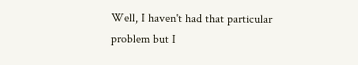Well, I haven't had that particular problem but I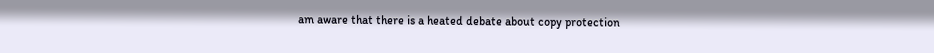am aware that there is a heated debate about copy protection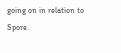going on in relation to Spore.